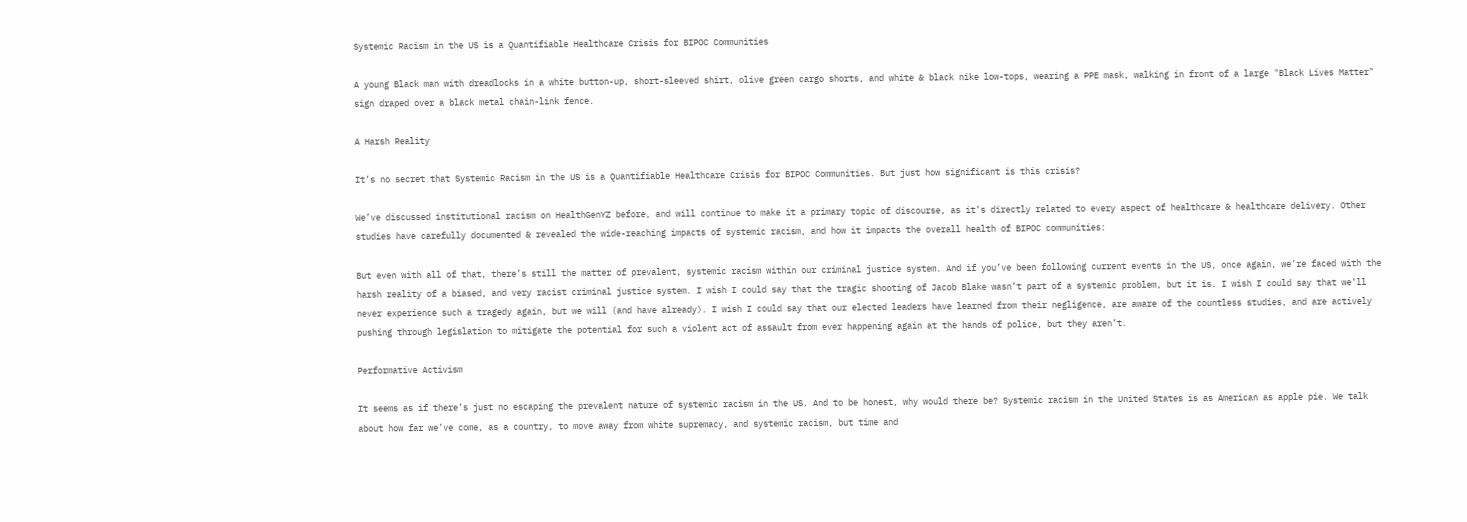Systemic Racism in the US is a Quantifiable Healthcare Crisis for BIPOC Communities

A young Black man with dreadlocks in a white button-up, short-sleeved shirt, olive green cargo shorts, and white & black nike low-tops, wearing a PPE mask, walking in front of a large "Black Lives Matter" sign draped over a black metal chain-link fence.

A Harsh Reality

It’s no secret that Systemic Racism in the US is a Quantifiable Healthcare Crisis for BIPOC Communities. But just how significant is this crisis?

We’ve discussed institutional racism on HealthGenYZ before, and will continue to make it a primary topic of discourse, as it’s directly related to every aspect of healthcare & healthcare delivery. Other studies have carefully documented & revealed the wide-reaching impacts of systemic racism, and how it impacts the overall health of BIPOC communities:

But even with all of that, there’s still the matter of prevalent, systemic racism within our criminal justice system. And if you’ve been following current events in the US, once again, we’re faced with the harsh reality of a biased, and very racist criminal justice system. I wish I could say that the tragic shooting of Jacob Blake wasn’t part of a systemic problem, but it is. I wish I could say that we’ll never experience such a tragedy again, but we will (and have already). I wish I could say that our elected leaders have learned from their negligence, are aware of the countless studies, and are actively pushing through legislation to mitigate the potential for such a violent act of assault from ever happening again at the hands of police, but they aren’t.

Performative Activism

It seems as if there’s just no escaping the prevalent nature of systemic racism in the US. And to be honest, why would there be? Systemic racism in the United States is as American as apple pie. We talk about how far we’ve come, as a country, to move away from white supremacy, and systemic racism, but time and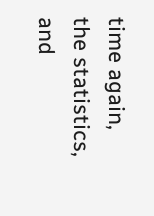time again, the statistics, and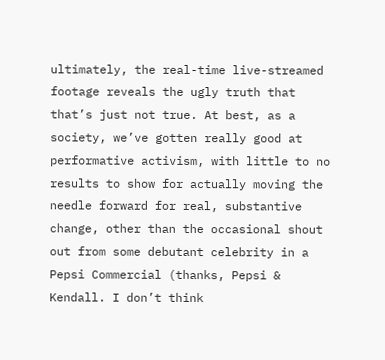ultimately, the real-time live-streamed footage reveals the ugly truth that that’s just not true. At best, as a society, we’ve gotten really good at performative activism, with little to no results to show for actually moving the needle forward for real, substantive change, other than the occasional shout out from some debutant celebrity in a Pepsi Commercial (thanks, Pepsi & Kendall. I don’t think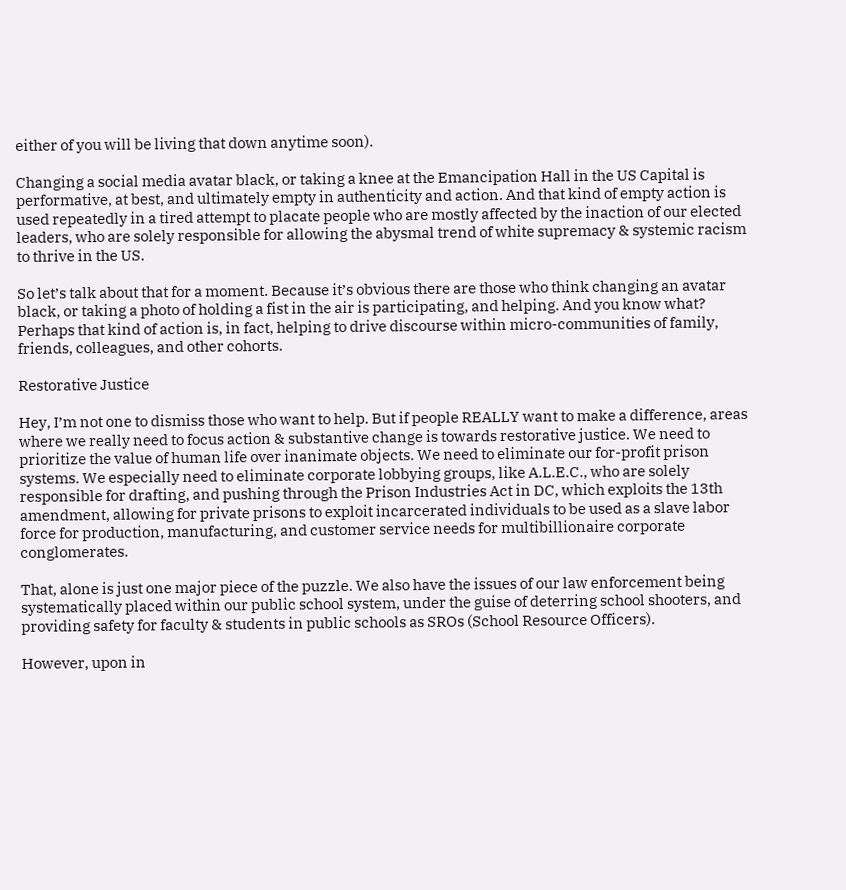either of you will be living that down anytime soon).

Changing a social media avatar black, or taking a knee at the Emancipation Hall in the US Capital is performative, at best, and ultimately empty in authenticity and action. And that kind of empty action is used repeatedly in a tired attempt to placate people who are mostly affected by the inaction of our elected leaders, who are solely responsible for allowing the abysmal trend of white supremacy & systemic racism to thrive in the US.

So let’s talk about that for a moment. Because it’s obvious there are those who think changing an avatar black, or taking a photo of holding a fist in the air is participating, and helping. And you know what? Perhaps that kind of action is, in fact, helping to drive discourse within micro-communities of family, friends, colleagues, and other cohorts.

Restorative Justice

Hey, I’m not one to dismiss those who want to help. But if people REALLY want to make a difference, areas where we really need to focus action & substantive change is towards restorative justice. We need to prioritize the value of human life over inanimate objects. We need to eliminate our for-profit prison systems. We especially need to eliminate corporate lobbying groups, like A.L.E.C., who are solely responsible for drafting, and pushing through the Prison Industries Act in DC, which exploits the 13th amendment, allowing for private prisons to exploit incarcerated individuals to be used as a slave labor force for production, manufacturing, and customer service needs for multibillionaire corporate conglomerates.

That, alone is just one major piece of the puzzle. We also have the issues of our law enforcement being systematically placed within our public school system, under the guise of deterring school shooters, and providing safety for faculty & students in public schools as SROs (School Resource Officers).

However, upon in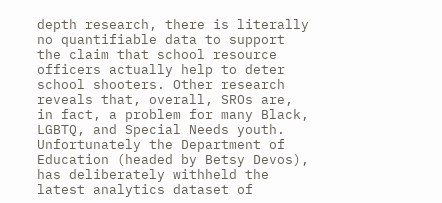depth research, there is literally no quantifiable data to support the claim that school resource officers actually help to deter school shooters. Other research reveals that, overall, SROs are, in fact, a problem for many Black, LGBTQ, and Special Needs youth. Unfortunately the Department of Education (headed by Betsy Devos), has deliberately withheld the latest analytics dataset of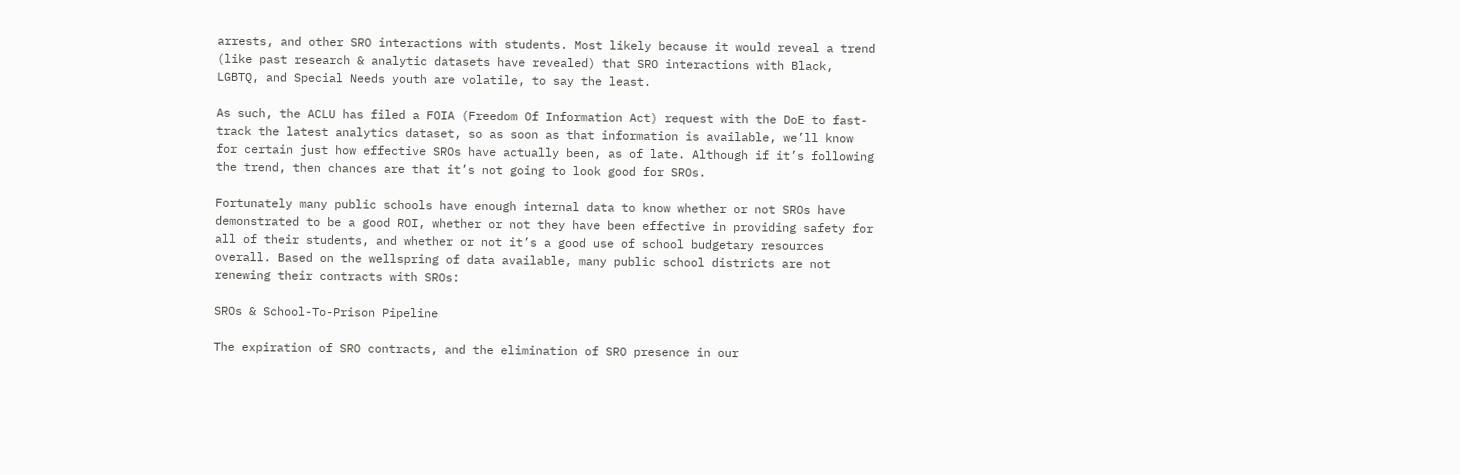arrests, and other SRO interactions with students. Most likely because it would reveal a trend (like past research & analytic datasets have revealed) that SRO interactions with Black, LGBTQ, and Special Needs youth are volatile, to say the least.

As such, the ACLU has filed a FOIA (Freedom Of Information Act) request with the DoE to fast-track the latest analytics dataset, so as soon as that information is available, we’ll know for certain just how effective SROs have actually been, as of late. Although if it’s following the trend, then chances are that it’s not going to look good for SROs.

Fortunately many public schools have enough internal data to know whether or not SROs have demonstrated to be a good ROI, whether or not they have been effective in providing safety for all of their students, and whether or not it’s a good use of school budgetary resources overall. Based on the wellspring of data available, many public school districts are not renewing their contracts with SROs:

SROs & School-To-Prison Pipeline

The expiration of SRO contracts, and the elimination of SRO presence in our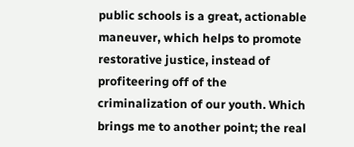public schools is a great, actionable maneuver, which helps to promote restorative justice, instead of profiteering off of the criminalization of our youth. Which brings me to another point; the real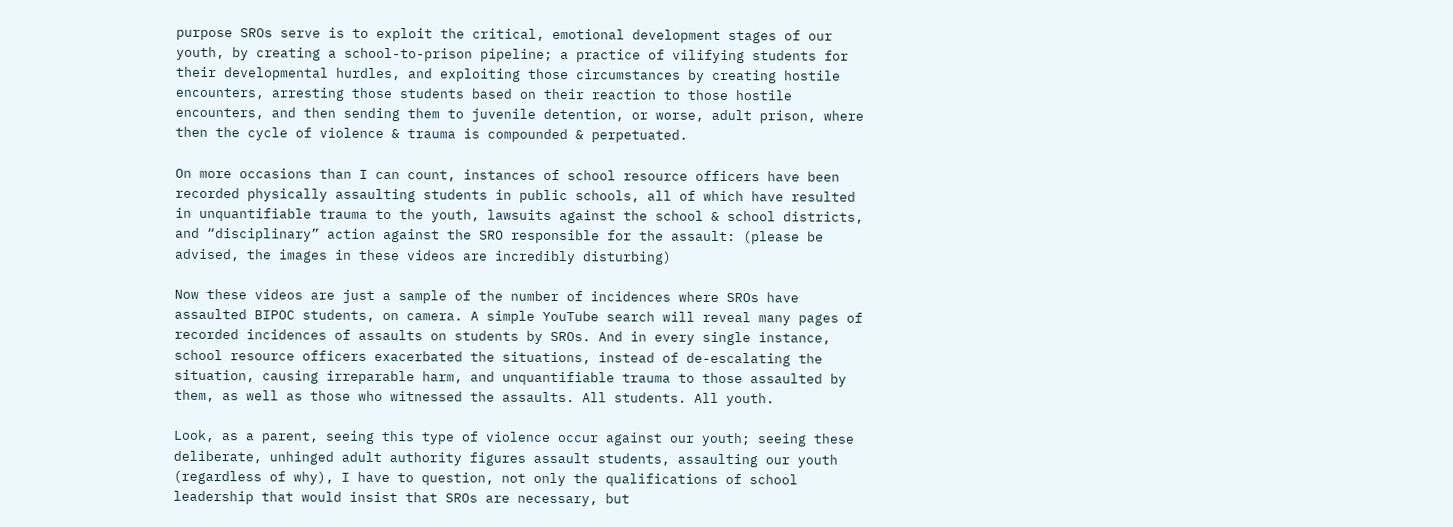purpose SROs serve is to exploit the critical, emotional development stages of our youth, by creating a school-to-prison pipeline; a practice of vilifying students for their developmental hurdles, and exploiting those circumstances by creating hostile encounters, arresting those students based on their reaction to those hostile encounters, and then sending them to juvenile detention, or worse, adult prison, where then the cycle of violence & trauma is compounded & perpetuated.

On more occasions than I can count, instances of school resource officers have been recorded physically assaulting students in public schools, all of which have resulted in unquantifiable trauma to the youth, lawsuits against the school & school districts, and “disciplinary” action against the SRO responsible for the assault: (please be advised, the images in these videos are incredibly disturbing)

Now these videos are just a sample of the number of incidences where SROs have assaulted BIPOC students, on camera. A simple YouTube search will reveal many pages of recorded incidences of assaults on students by SROs. And in every single instance, school resource officers exacerbated the situations, instead of de-escalating the situation, causing irreparable harm, and unquantifiable trauma to those assaulted by them, as well as those who witnessed the assaults. All students. All youth.

Look, as a parent, seeing this type of violence occur against our youth; seeing these deliberate, unhinged adult authority figures assault students, assaulting our youth (regardless of why), I have to question, not only the qualifications of school leadership that would insist that SROs are necessary, but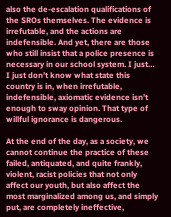also the de-escalation qualifications of the SROs themselves. The evidence is irrefutable, and the actions are indefensible. And yet, there are those who still insist that a police presence is necessary in our school system. I just… I just don’t know what state this country is in, when irrefutable, indefensible, axiomatic evidence isn’t enough to sway opinion. That type of willful ignorance is dangerous.

At the end of the day, as a society, we cannot continue the practice of these failed, antiquated, and quite frankly, violent, racist policies that not only affect our youth, but also affect the most marginalized among us, and simply put, are completely ineffective,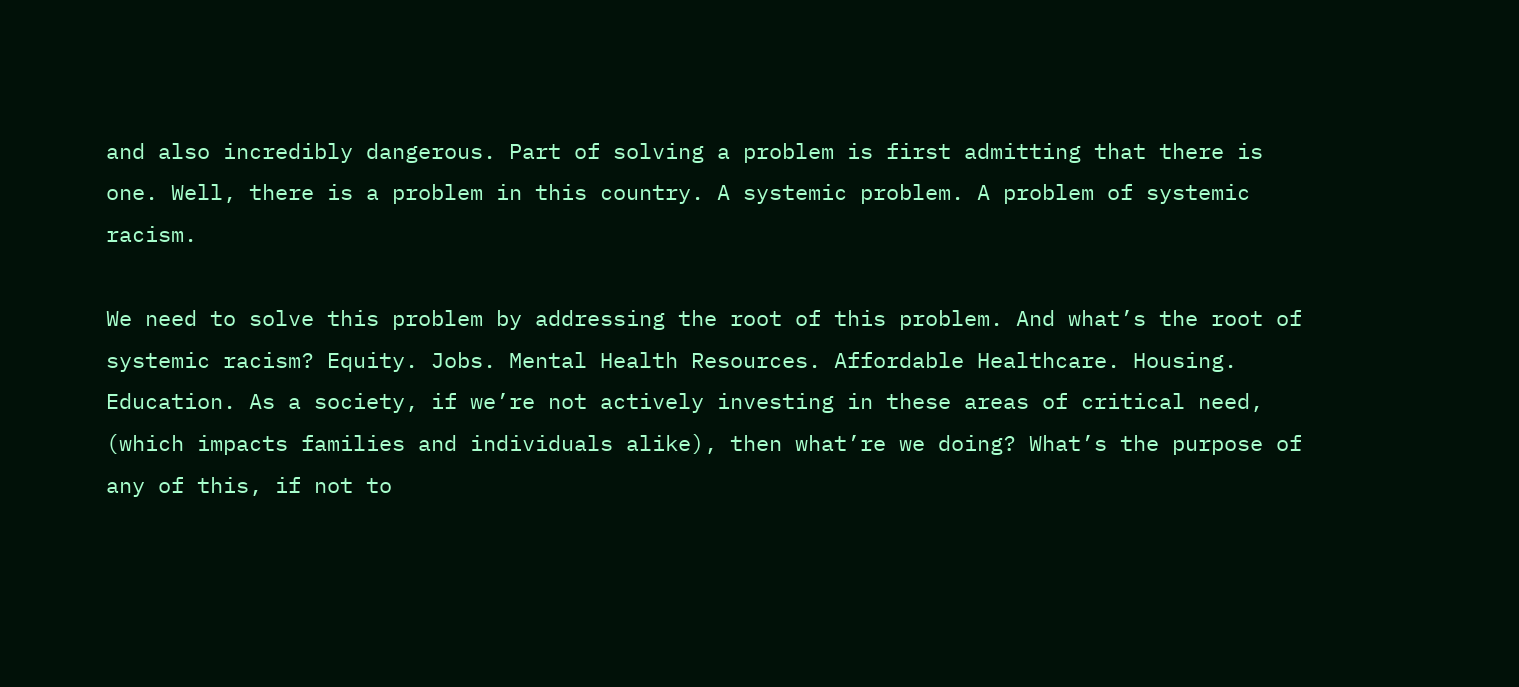and also incredibly dangerous. Part of solving a problem is first admitting that there is one. Well, there is a problem in this country. A systemic problem. A problem of systemic racism.

We need to solve this problem by addressing the root of this problem. And what’s the root of systemic racism? Equity. Jobs. Mental Health Resources. Affordable Healthcare. Housing. Education. As a society, if we’re not actively investing in these areas of critical need, (which impacts families and individuals alike), then what’re we doing? What’s the purpose of any of this, if not to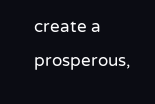create a prosperous,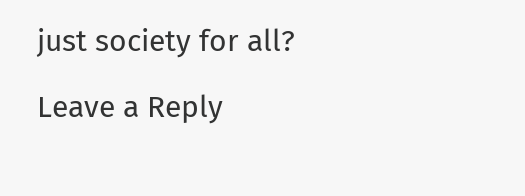just society for all?

Leave a Reply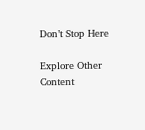Don’t Stop Here

Explore Other Content